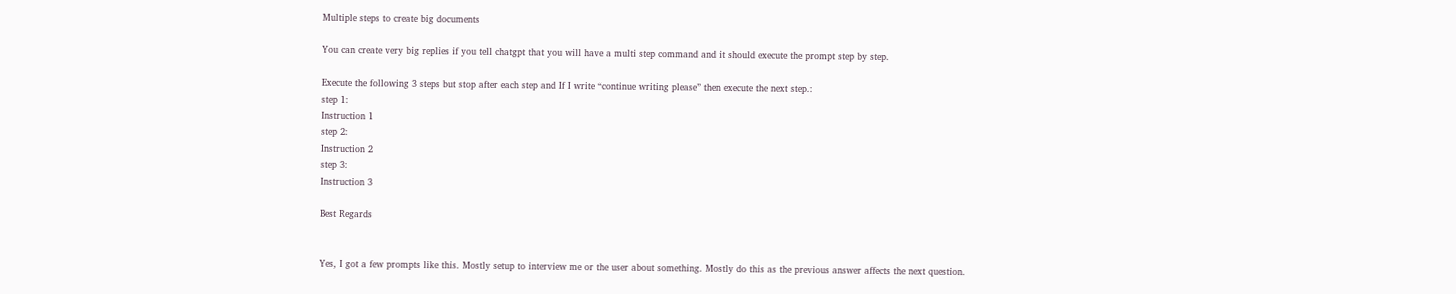Multiple steps to create big documents

You can create very big replies if you tell chatgpt that you will have a multi step command and it should execute the prompt step by step.

Execute the following 3 steps but stop after each step and If I write “continue writing please” then execute the next step.:
step 1:
Instruction 1
step 2:
Instruction 2
step 3:
Instruction 3

Best Regards


Yes, I got a few prompts like this. Mostly setup to interview me or the user about something. Mostly do this as the previous answer affects the next question.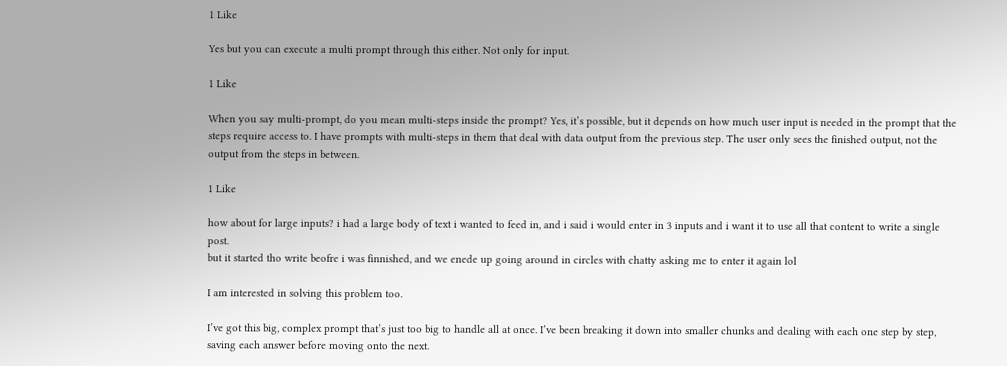1 Like

Yes but you can execute a multi prompt through this either. Not only for input.

1 Like

When you say multi-prompt, do you mean multi-steps inside the prompt? Yes, it’s possible, but it depends on how much user input is needed in the prompt that the steps require access to. I have prompts with multi-steps in them that deal with data output from the previous step. The user only sees the finished output, not the output from the steps in between.

1 Like

how about for large inputs? i had a large body of text i wanted to feed in, and i said i would enter in 3 inputs and i want it to use all that content to write a single post.
but it started tho write beofre i was finnished, and we enede up going around in circles with chatty asking me to enter it again lol

I am interested in solving this problem too.

I’ve got this big, complex prompt that’s just too big to handle all at once. I’ve been breaking it down into smaller chunks and dealing with each one step by step, saving each answer before moving onto the next.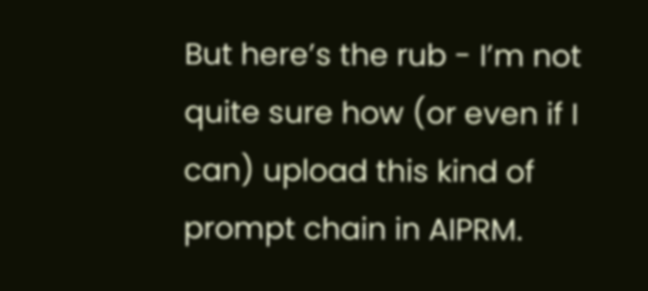But here’s the rub - I’m not quite sure how (or even if I can) upload this kind of prompt chain in AIPRM.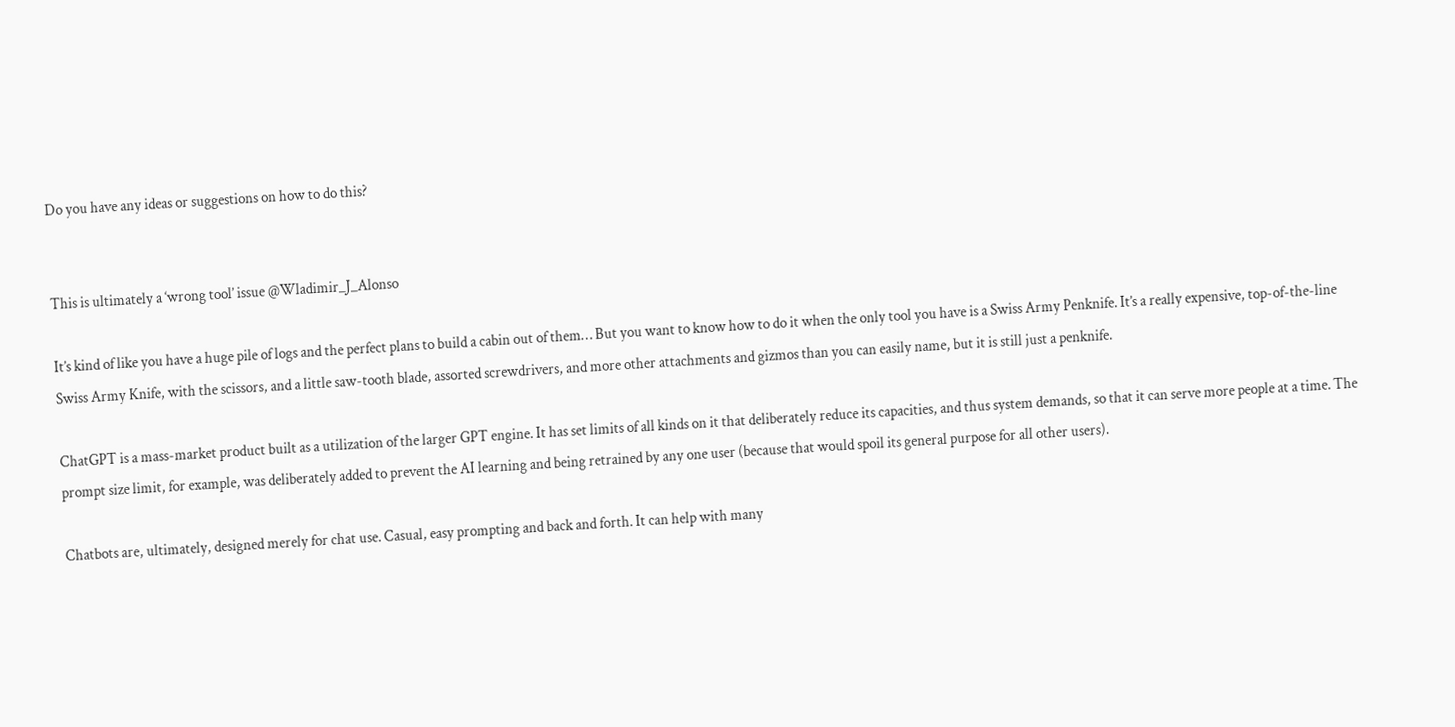Do you have any ideas or suggestions on how to do this?


This is ultimately a ‘wrong tool’ issue @Wladimir_J_Alonso

It’s kind of like you have a huge pile of logs and the perfect plans to build a cabin out of them… But you want to know how to do it when the only tool you have is a Swiss Army Penknife. It’s a really expensive, top-of-the-line Swiss Army Knife, with the scissors, and a little saw-tooth blade, assorted screwdrivers, and more other attachments and gizmos than you can easily name, but it is still just a penknife.

ChatGPT is a mass-market product built as a utilization of the larger GPT engine. It has set limits of all kinds on it that deliberately reduce its capacities, and thus system demands, so that it can serve more people at a time. The prompt size limit, for example, was deliberately added to prevent the AI learning and being retrained by any one user (because that would spoil its general purpose for all other users).

Chatbots are, ultimately, designed merely for chat use. Casual, easy prompting and back and forth. It can help with many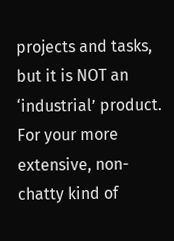projects and tasks, but it is NOT an ‘industrial’ product. For your more extensive, non-chatty kind of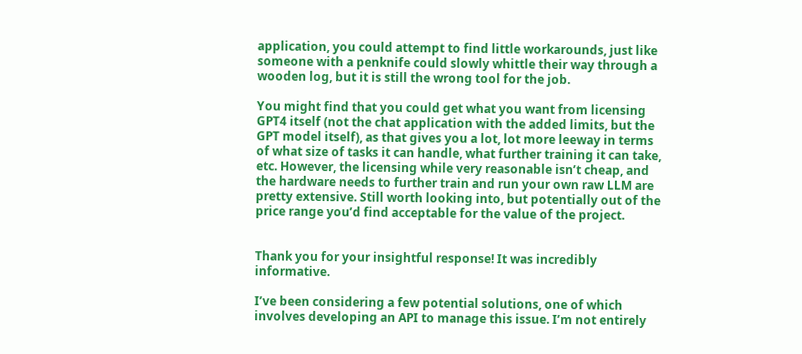application, you could attempt to find little workarounds, just like someone with a penknife could slowly whittle their way through a wooden log, but it is still the wrong tool for the job.

You might find that you could get what you want from licensing GPT4 itself (not the chat application with the added limits, but the GPT model itself), as that gives you a lot, lot more leeway in terms of what size of tasks it can handle, what further training it can take, etc. However, the licensing while very reasonable isn’t cheap, and the hardware needs to further train and run your own raw LLM are pretty extensive. Still worth looking into, but potentially out of the price range you’d find acceptable for the value of the project.


Thank you for your insightful response! It was incredibly informative.

I’ve been considering a few potential solutions, one of which involves developing an API to manage this issue. I’m not entirely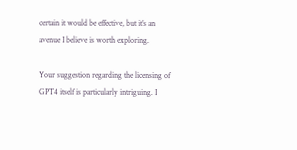certain it would be effective, but it’s an avenue I believe is worth exploring.

Your suggestion regarding the licensing of GPT4 itself is particularly intriguing. I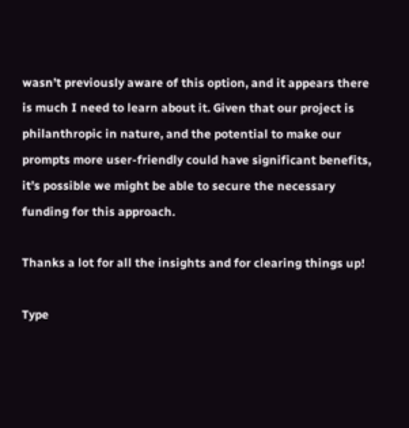wasn’t previously aware of this option, and it appears there is much I need to learn about it. Given that our project is philanthropic in nature, and the potential to make our prompts more user-friendly could have significant benefits, it’s possible we might be able to secure the necessary funding for this approach.

Thanks a lot for all the insights and for clearing things up!

Type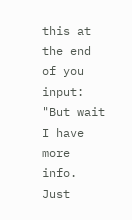this at the end of you input: "But wait I have more info. Just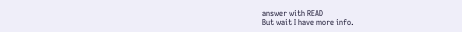answer with READ
But wait I have more info.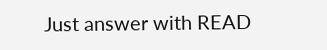Just answer with READ